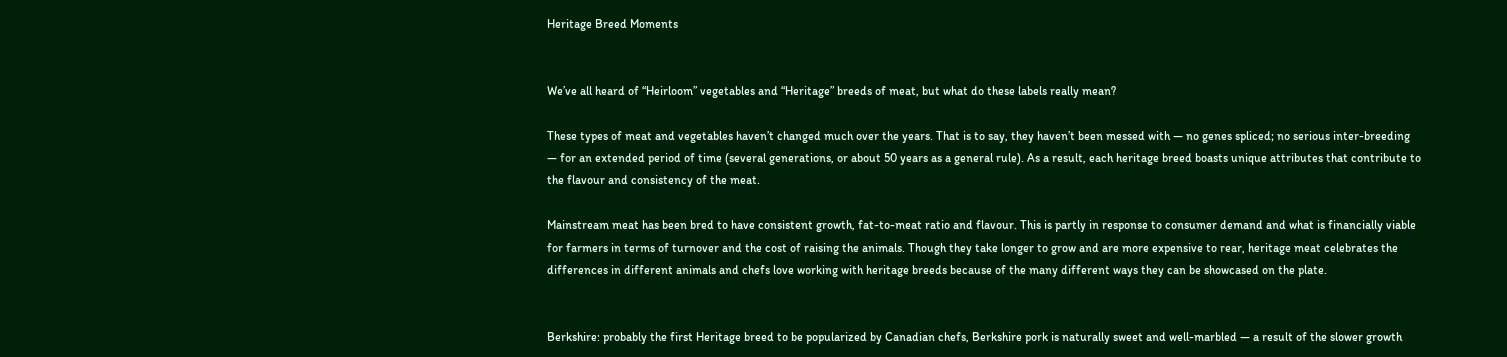Heritage Breed Moments


We’ve all heard of “Heirloom” vegetables and “Heritage” breeds of meat, but what do these labels really mean?

These types of meat and vegetables haven’t changed much over the years. That is to say, they haven’t been messed with — no genes spliced; no serious inter-breeding — for an extended period of time (several generations, or about 50 years as a general rule). As a result, each heritage breed boasts unique attributes that contribute to the flavour and consistency of the meat.

Mainstream meat has been bred to have consistent growth, fat-to-meat ratio and flavour. This is partly in response to consumer demand and what is financially viable for farmers in terms of turnover and the cost of raising the animals. Though they take longer to grow and are more expensive to rear, heritage meat celebrates the differences in different animals and chefs love working with heritage breeds because of the many different ways they can be showcased on the plate.


Berkshire: probably the first Heritage breed to be popularized by Canadian chefs, Berkshire pork is naturally sweet and well-marbled — a result of the slower growth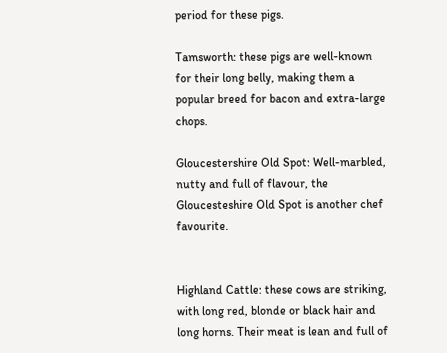period for these pigs.

Tamsworth: these pigs are well-known for their long belly, making them a popular breed for bacon and extra-large chops.

Gloucestershire Old Spot: Well-marbled, nutty and full of flavour, the Gloucesteshire Old Spot is another chef favourite.


Highland Cattle: these cows are striking, with long red, blonde or black hair and long horns. Their meat is lean and full of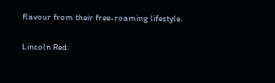flavour from their free-roaming lifestyle.

Lincoln Red: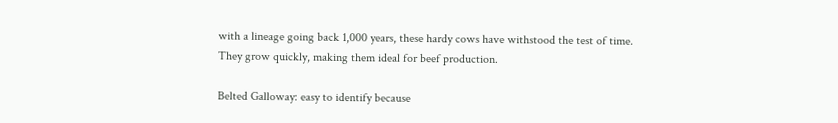with a lineage going back 1,000 years, these hardy cows have withstood the test of time. They grow quickly, making them ideal for beef production.

Belted Galloway: easy to identify because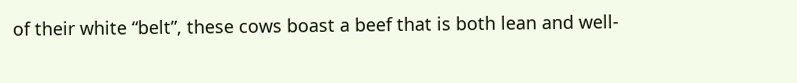of their white “belt”, these cows boast a beef that is both lean and well-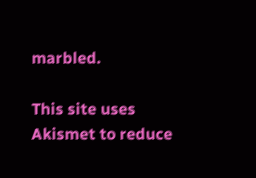marbled.

This site uses Akismet to reduce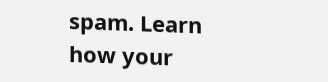spam. Learn how your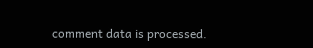comment data is processed.